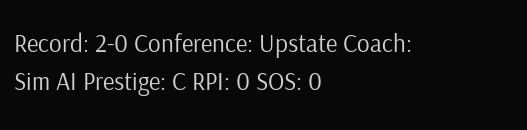Record: 2-0 Conference: Upstate Coach: Sim AI Prestige: C RPI: 0 SOS: 0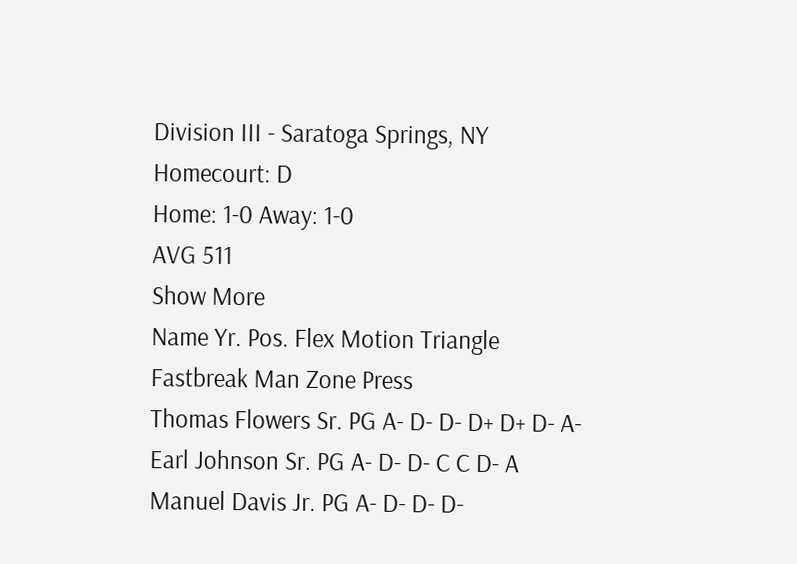Division III - Saratoga Springs, NY
Homecourt: D
Home: 1-0 Away: 1-0
AVG 511
Show More
Name Yr. Pos. Flex Motion Triangle Fastbreak Man Zone Press
Thomas Flowers Sr. PG A- D- D- D+ D+ D- A-
Earl Johnson Sr. PG A- D- D- C C D- A
Manuel Davis Jr. PG A- D- D- D-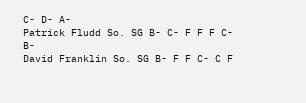C- D- A-
Patrick Fludd So. SG B- C- F F F C- B-
David Franklin So. SG B- F F C- C F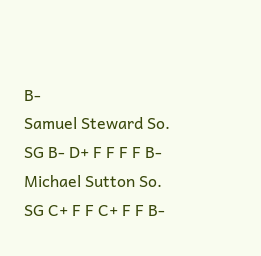B-
Samuel Steward So. SG B- D+ F F F F B-
Michael Sutton So. SG C+ F F C+ F F B-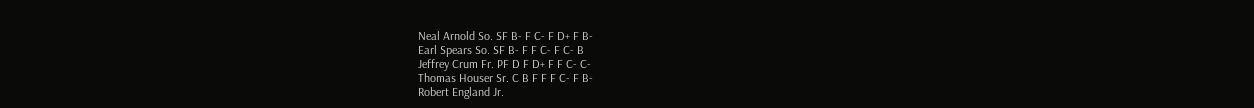Neal Arnold So. SF B- F C- F D+ F B-
Earl Spears So. SF B- F F C- F C- B
Jeffrey Crum Fr. PF D F D+ F F C- C-
Thomas Houser Sr. C B F F F C- F B-
Robert England Jr.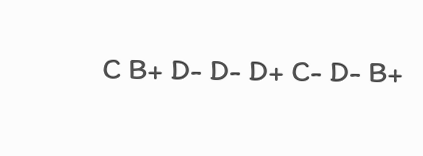C B+ D- D- D+ C- D- B+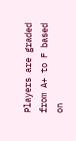Players are graded from A+ to F based on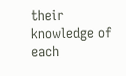their knowledge of each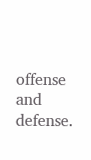offense and defense.